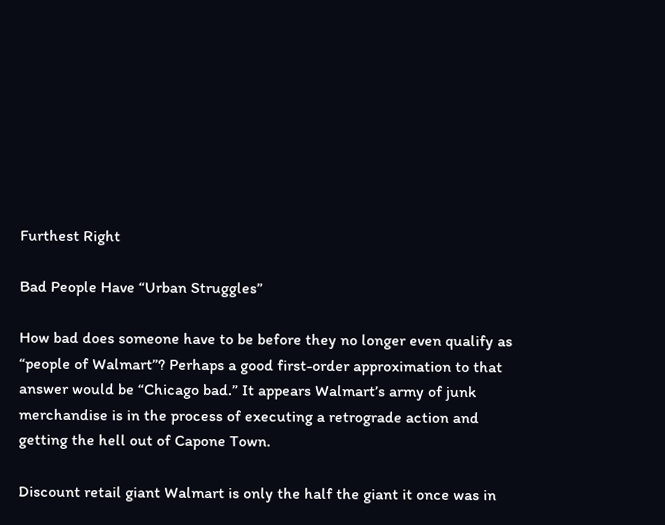Furthest Right

Bad People Have “Urban Struggles”

How bad does someone have to be before they no longer even qualify as “people of Walmart”? Perhaps a good first-order approximation to that answer would be “Chicago bad.” It appears Walmart’s army of junk merchandise is in the process of executing a retrograde action and getting the hell out of Capone Town.

Discount retail giant Walmart is only the half the giant it once was in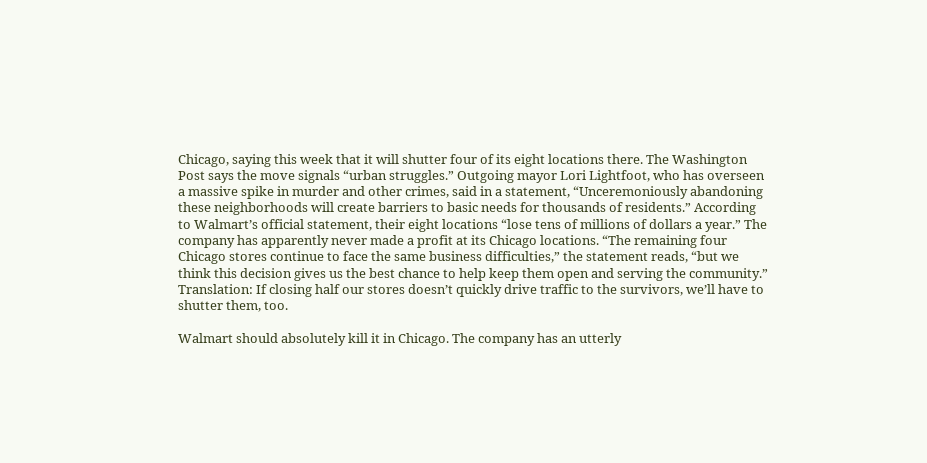Chicago, saying this week that it will shutter four of its eight locations there. The Washington Post says the move signals “urban struggles.” Outgoing mayor Lori Lightfoot, who has overseen a massive spike in murder and other crimes, said in a statement, “Unceremoniously abandoning these neighborhoods will create barriers to basic needs for thousands of residents.” According to Walmart’s official statement, their eight locations “lose tens of millions of dollars a year.” The company has apparently never made a profit at its Chicago locations. “The remaining four Chicago stores continue to face the same business difficulties,” the statement reads, “but we think this decision gives us the best chance to help keep them open and serving the community.” Translation: If closing half our stores doesn’t quickly drive traffic to the survivors, we’ll have to shutter them, too.

Walmart should absolutely kill it in Chicago. The company has an utterly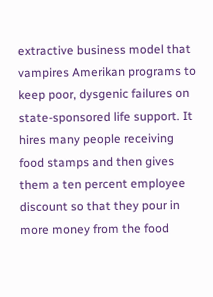extractive business model that vampires Amerikan programs to keep poor, dysgenic failures on state-sponsored life support. It hires many people receiving food stamps and then gives them a ten percent employee discount so that they pour in more money from the food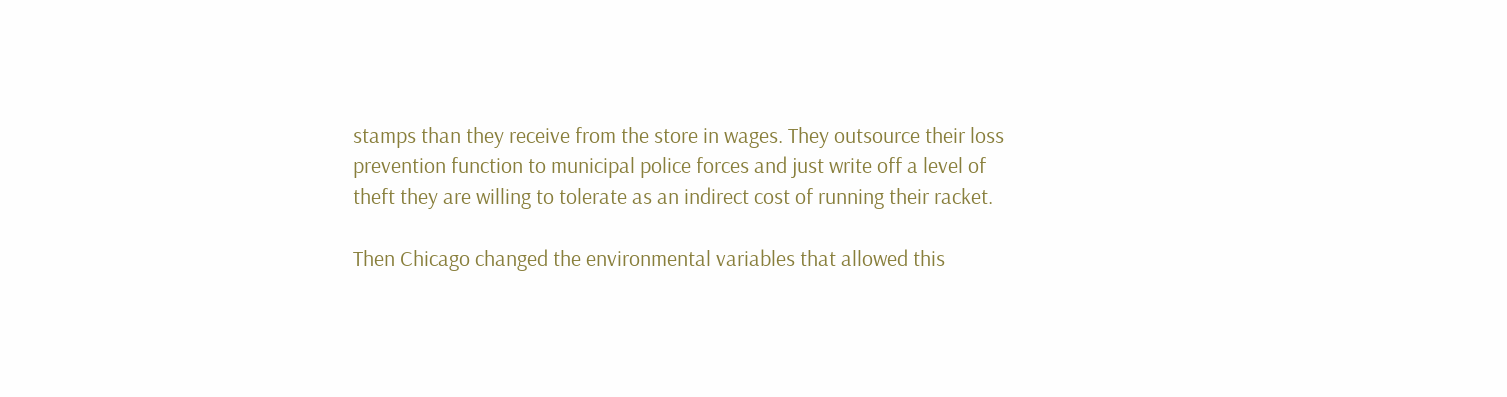stamps than they receive from the store in wages. They outsource their loss prevention function to municipal police forces and just write off a level of theft they are willing to tolerate as an indirect cost of running their racket.

Then Chicago changed the environmental variables that allowed this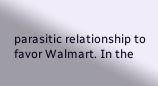parasitic relationship to favor Walmart. In the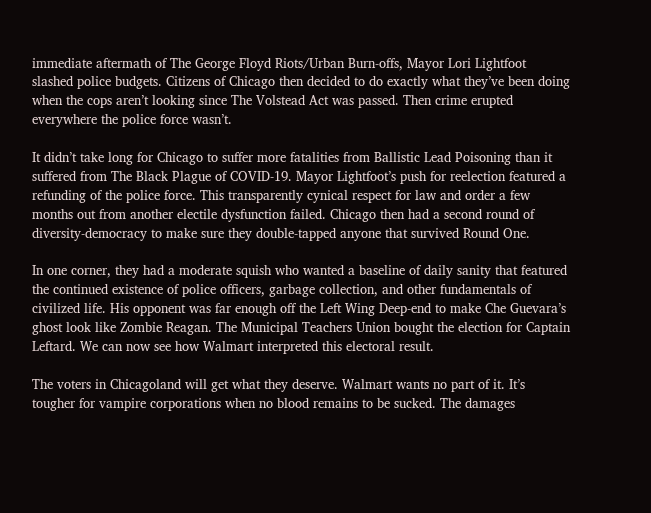immediate aftermath of The George Floyd Riots/Urban Burn-offs, Mayor Lori Lightfoot slashed police budgets. Citizens of Chicago then decided to do exactly what they’ve been doing when the cops aren’t looking since The Volstead Act was passed. Then crime erupted everywhere the police force wasn’t.

It didn’t take long for Chicago to suffer more fatalities from Ballistic Lead Poisoning than it suffered from The Black Plague of COVID-19. Mayor Lightfoot’s push for reelection featured a refunding of the police force. This transparently cynical respect for law and order a few months out from another electile dysfunction failed. Chicago then had a second round of diversity-democracy to make sure they double-tapped anyone that survived Round One.

In one corner, they had a moderate squish who wanted a baseline of daily sanity that featured the continued existence of police officers, garbage collection, and other fundamentals of civilized life. His opponent was far enough off the Left Wing Deep-end to make Che Guevara’s ghost look like Zombie Reagan. The Municipal Teachers Union bought the election for Captain Leftard. We can now see how Walmart interpreted this electoral result.

The voters in Chicagoland will get what they deserve. Walmart wants no part of it. It’s tougher for vampire corporations when no blood remains to be sucked. The damages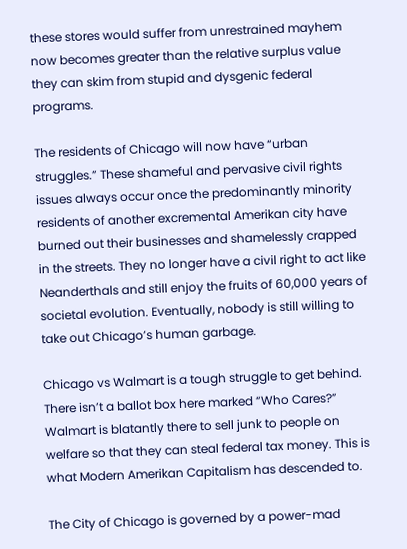these stores would suffer from unrestrained mayhem now becomes greater than the relative surplus value they can skim from stupid and dysgenic federal programs.

The residents of Chicago will now have “urban struggles.” These shameful and pervasive civil rights issues always occur once the predominantly minority residents of another excremental Amerikan city have burned out their businesses and shamelessly crapped in the streets. They no longer have a civil right to act like Neanderthals and still enjoy the fruits of 60,000 years of societal evolution. Eventually, nobody is still willing to take out Chicago’s human garbage.

Chicago vs Walmart is a tough struggle to get behind. There isn’t a ballot box here marked “Who Cares?” Walmart is blatantly there to sell junk to people on welfare so that they can steal federal tax money. This is what Modern Amerikan Capitalism has descended to.

The City of Chicago is governed by a power-mad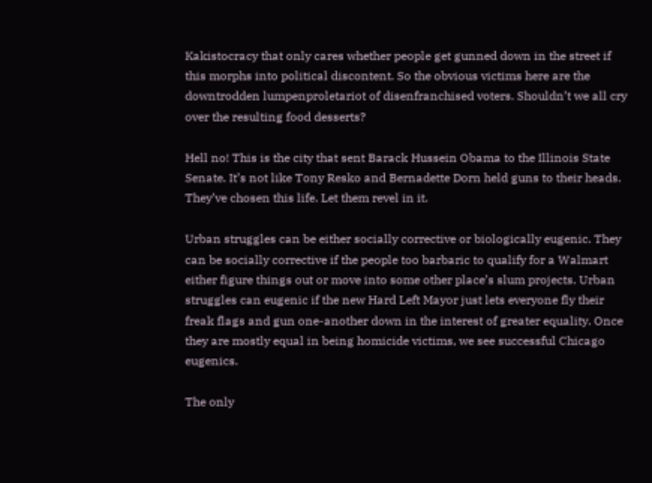Kakistocracy that only cares whether people get gunned down in the street if this morphs into political discontent. So the obvious victims here are the downtrodden lumpenproletariot of disenfranchised voters. Shouldn’t we all cry over the resulting food desserts?

Hell no! This is the city that sent Barack Hussein Obama to the Illinois State Senate. It’s not like Tony Resko and Bernadette Dorn held guns to their heads. They’ve chosen this life. Let them revel in it.

Urban struggles can be either socially corrective or biologically eugenic. They can be socially corrective if the people too barbaric to qualify for a Walmart either figure things out or move into some other place’s slum projects. Urban struggles can eugenic if the new Hard Left Mayor just lets everyone fly their freak flags and gun one-another down in the interest of greater equality. Once they are mostly equal in being homicide victims, we see successful Chicago eugenics.

The only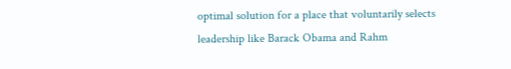optimal solution for a place that voluntarily selects leadership like Barack Obama and Rahm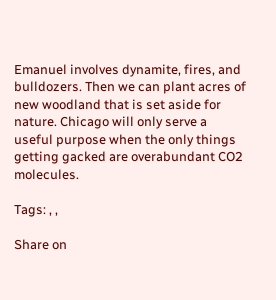Emanuel involves dynamite, fires, and bulldozers. Then we can plant acres of new woodland that is set aside for nature. Chicago will only serve a useful purpose when the only things getting gacked are overabundant CO2 molecules.

Tags: , ,

Share on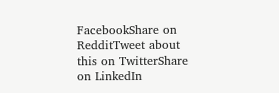FacebookShare on RedditTweet about this on TwitterShare on LinkedIn